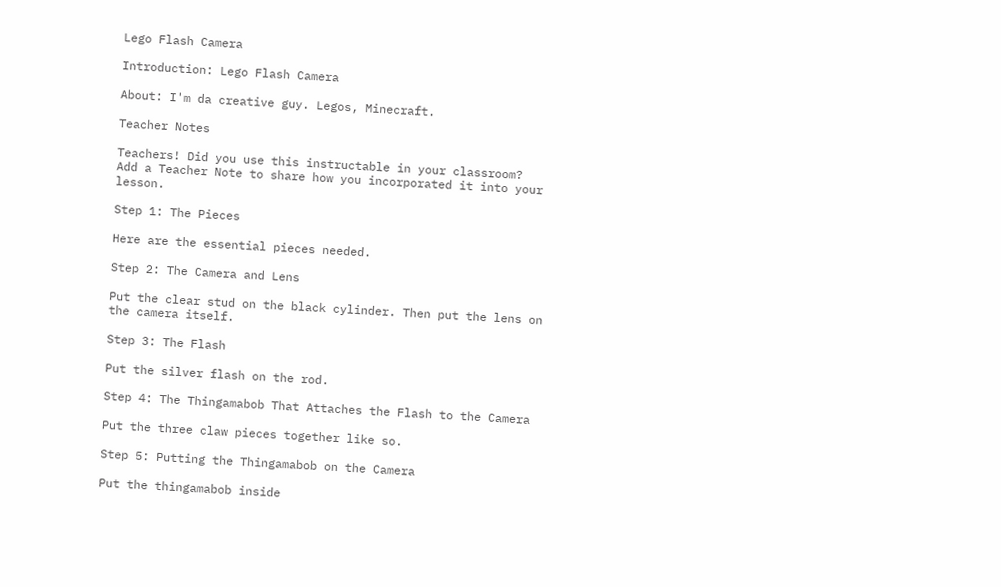Lego Flash Camera

Introduction: Lego Flash Camera

About: I'm da creative guy. Legos, Minecraft.

Teacher Notes

Teachers! Did you use this instructable in your classroom?
Add a Teacher Note to share how you incorporated it into your lesson.

Step 1: The Pieces

Here are the essential pieces needed.

Step 2: The Camera and Lens

Put the clear stud on the black cylinder. Then put the lens on the camera itself.

Step 3: The Flash

Put the silver flash on the rod.

Step 4: The Thingamabob That Attaches the Flash to the Camera

Put the three claw pieces together like so.

Step 5: Putting the Thingamabob on the Camera

Put the thingamabob inside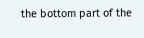the bottom part of the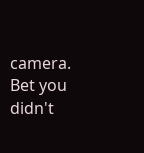camera. Bet you didn't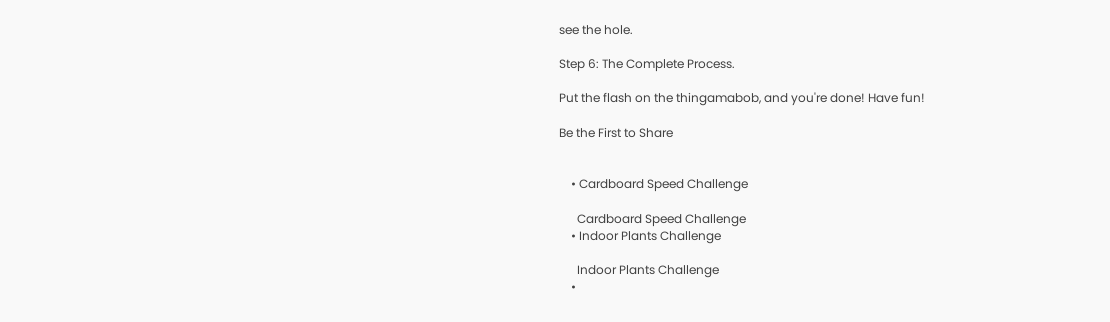see the hole.

Step 6: The Complete Process.

Put the flash on the thingamabob, and you're done! Have fun!

Be the First to Share


    • Cardboard Speed Challenge

      Cardboard Speed Challenge
    • Indoor Plants Challenge

      Indoor Plants Challenge
    •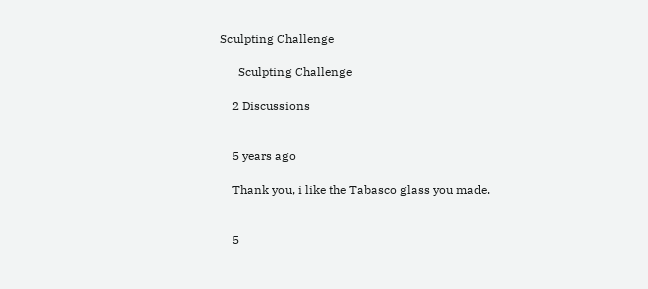Sculpting Challenge

      Sculpting Challenge

    2 Discussions


    5 years ago

    Thank you, i like the Tabasco glass you made.


    5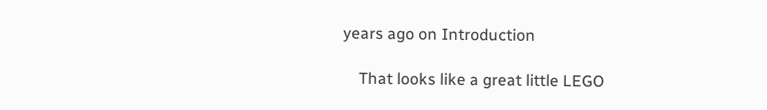years ago on Introduction

    That looks like a great little LEGO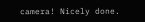camera! Nicely done.